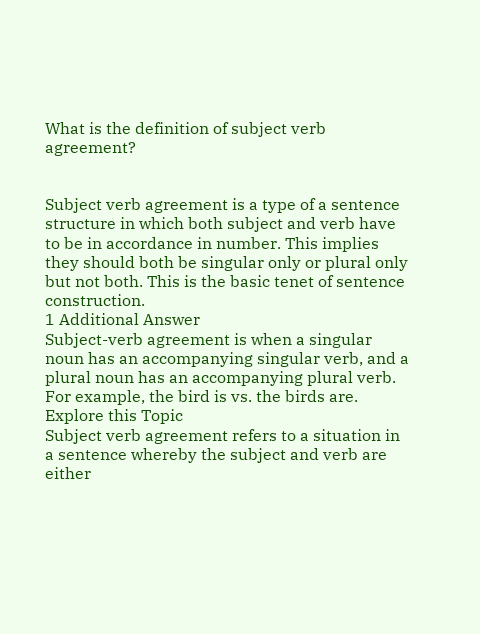What is the definition of subject verb agreement?


Subject verb agreement is a type of a sentence structure in which both subject and verb have to be in accordance in number. This implies they should both be singular only or plural only but not both. This is the basic tenet of sentence construction.
1 Additional Answer
Subject-verb agreement is when a singular noun has an accompanying singular verb, and a plural noun has an accompanying plural verb. For example, the bird is vs. the birds are.
Explore this Topic
Subject verb agreement refers to a situation in a sentence whereby the subject and verb are either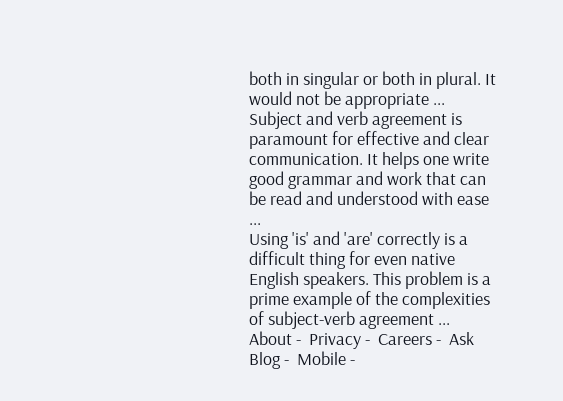both in singular or both in plural. It would not be appropriate ...
Subject and verb agreement is paramount for effective and clear communication. It helps one write good grammar and work that can be read and understood with ease ...
Using 'is' and 'are' correctly is a difficult thing for even native English speakers. This problem is a prime example of the complexities of subject-verb agreement ...
About -  Privacy -  Careers -  Ask Blog -  Mobile -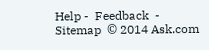Help -  Feedback  -  Sitemap  © 2014 Ask.com